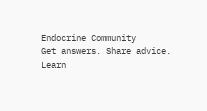Endocrine Community
Get answers. Share advice. Learn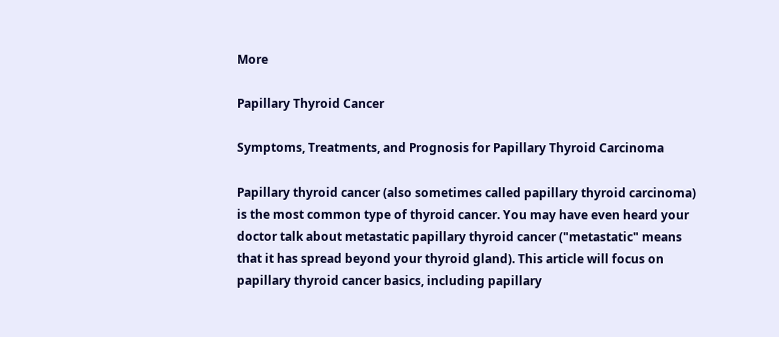More

Papillary Thyroid Cancer

Symptoms, Treatments, and Prognosis for Papillary Thyroid Carcinoma

Papillary thyroid cancer (also sometimes called papillary thyroid carcinoma) is the most common type of thyroid cancer. You may have even heard your doctor talk about metastatic papillary thyroid cancer ("metastatic" means that it has spread beyond your thyroid gland). This article will focus on papillary thyroid cancer basics, including papillary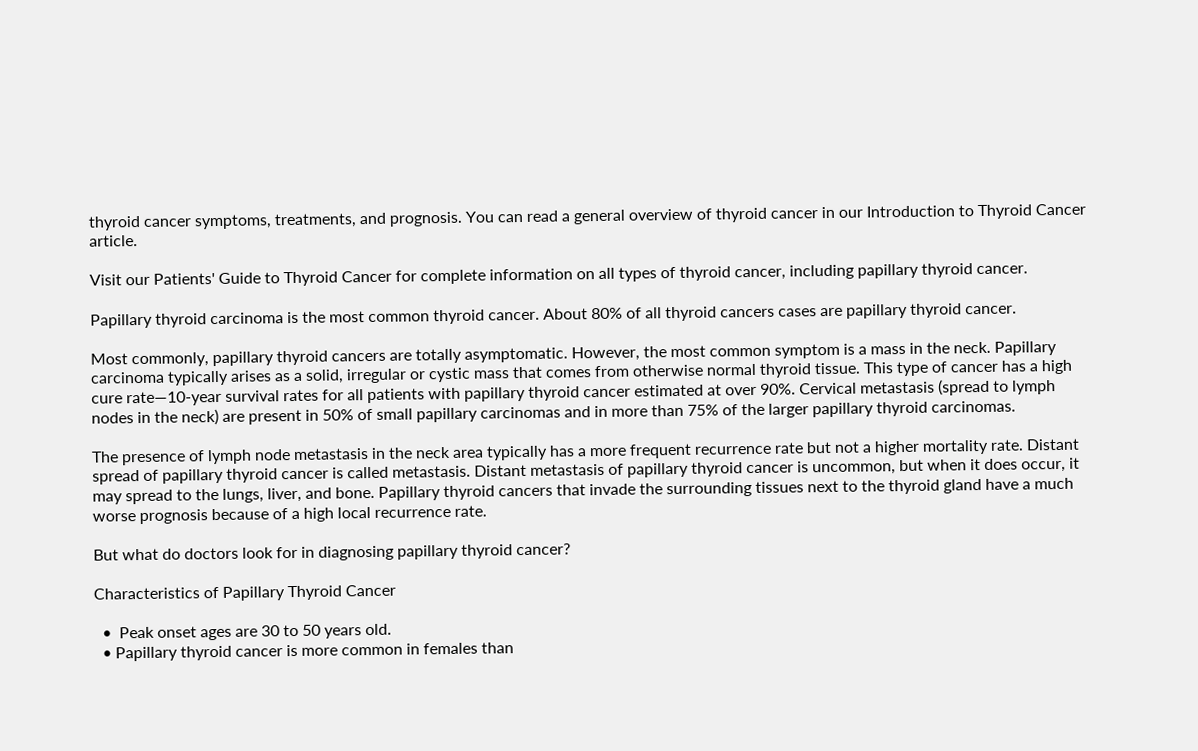thyroid cancer symptoms, treatments, and prognosis. You can read a general overview of thyroid cancer in our Introduction to Thyroid Cancer article.

Visit our Patients' Guide to Thyroid Cancer for complete information on all types of thyroid cancer, including papillary thyroid cancer.

Papillary thyroid carcinoma is the most common thyroid cancer. About 80% of all thyroid cancers cases are papillary thyroid cancer.

Most commonly, papillary thyroid cancers are totally asymptomatic. However, the most common symptom is a mass in the neck. Papillary carcinoma typically arises as a solid, irregular or cystic mass that comes from otherwise normal thyroid tissue. This type of cancer has a high cure rate—10-year survival rates for all patients with papillary thyroid cancer estimated at over 90%. Cervical metastasis (spread to lymph nodes in the neck) are present in 50% of small papillary carcinomas and in more than 75% of the larger papillary thyroid carcinomas.

The presence of lymph node metastasis in the neck area typically has a more frequent recurrence rate but not a higher mortality rate. Distant spread of papillary thyroid cancer is called metastasis. Distant metastasis of papillary thyroid cancer is uncommon, but when it does occur, it may spread to the lungs, liver, and bone. Papillary thyroid cancers that invade the surrounding tissues next to the thyroid gland have a much worse prognosis because of a high local recurrence rate.

But what do doctors look for in diagnosing papillary thyroid cancer?

Characteristics of Papillary Thyroid Cancer

  •  Peak onset ages are 30 to 50 years old.
  • Papillary thyroid cancer is more common in females than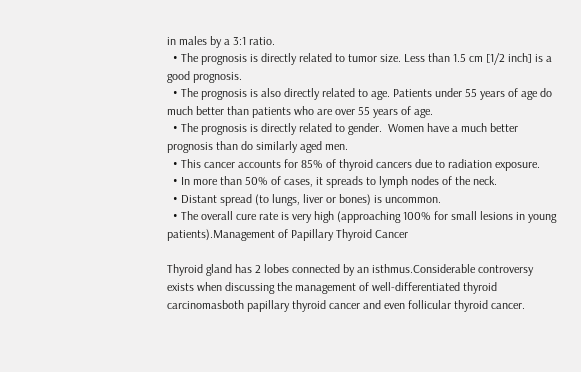in males by a 3:1 ratio.
  • The prognosis is directly related to tumor size. Less than 1.5 cm [1/2 inch] is a good prognosis.
  • The prognosis is also directly related to age. Patients under 55 years of age do much better than patients who are over 55 years of age.
  • The prognosis is directly related to gender.  Women have a much better prognosis than do similarly aged men.
  • This cancer accounts for 85% of thyroid cancers due to radiation exposure.
  • In more than 50% of cases, it spreads to lymph nodes of the neck.
  • Distant spread (to lungs, liver or bones) is uncommon.
  • The overall cure rate is very high (approaching 100% for small lesions in young patients).Management of Papillary Thyroid Cancer

Thyroid gland has 2 lobes connected by an isthmus.Considerable controversy exists when discussing the management of well-differentiated thyroid carcinomasboth papillary thyroid cancer and even follicular thyroid cancer.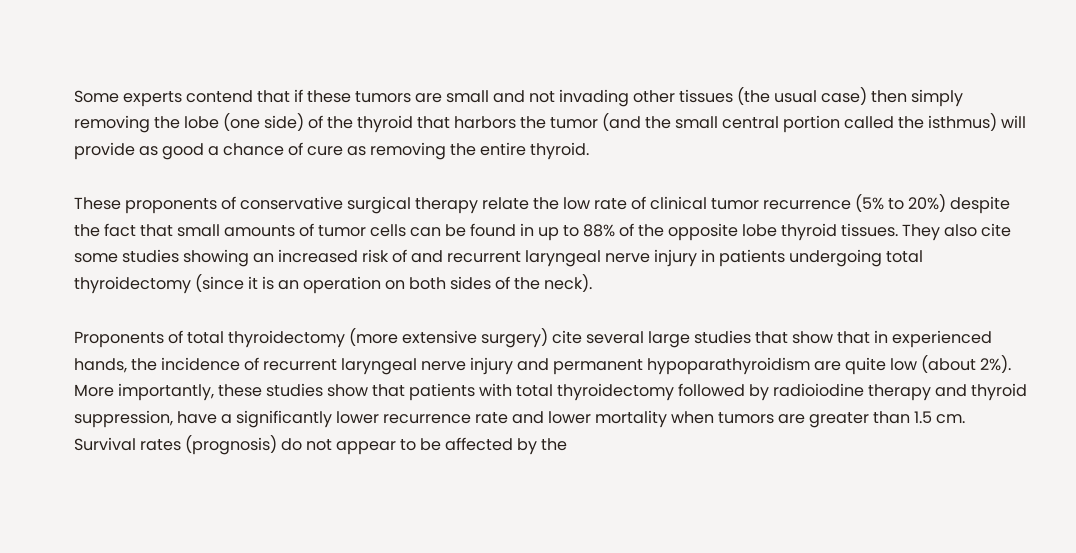Some experts contend that if these tumors are small and not invading other tissues (the usual case) then simply removing the lobe (one side) of the thyroid that harbors the tumor (and the small central portion called the isthmus) will provide as good a chance of cure as removing the entire thyroid.

These proponents of conservative surgical therapy relate the low rate of clinical tumor recurrence (5% to 20%) despite the fact that small amounts of tumor cells can be found in up to 88% of the opposite lobe thyroid tissues. They also cite some studies showing an increased risk of and recurrent laryngeal nerve injury in patients undergoing total thyroidectomy (since it is an operation on both sides of the neck).

Proponents of total thyroidectomy (more extensive surgery) cite several large studies that show that in experienced hands, the incidence of recurrent laryngeal nerve injury and permanent hypoparathyroidism are quite low (about 2%). More importantly, these studies show that patients with total thyroidectomy followed by radioiodine therapy and thyroid suppression, have a significantly lower recurrence rate and lower mortality when tumors are greater than 1.5 cm.  Survival rates (prognosis) do not appear to be affected by the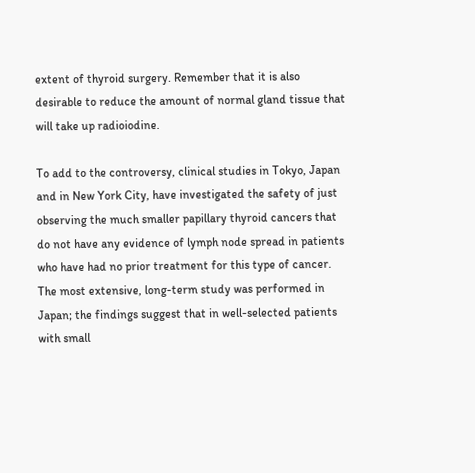extent of thyroid surgery. Remember that it is also desirable to reduce the amount of normal gland tissue that will take up radioiodine.

To add to the controversy, clinical studies in Tokyo, Japan and in New York City, have investigated the safety of just observing the much smaller papillary thyroid cancers that do not have any evidence of lymph node spread in patients who have had no prior treatment for this type of cancer. The most extensive, long-term study was performed in Japan; the findings suggest that in well-selected patients with small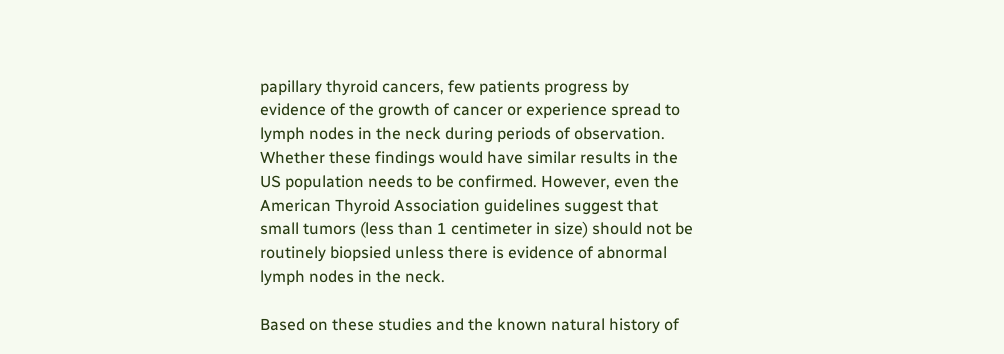papillary thyroid cancers, few patients progress by evidence of the growth of cancer or experience spread to lymph nodes in the neck during periods of observation. Whether these findings would have similar results in the US population needs to be confirmed. However, even the American Thyroid Association guidelines suggest that small tumors (less than 1 centimeter in size) should not be routinely biopsied unless there is evidence of abnormal lymph nodes in the neck.

Based on these studies and the known natural history of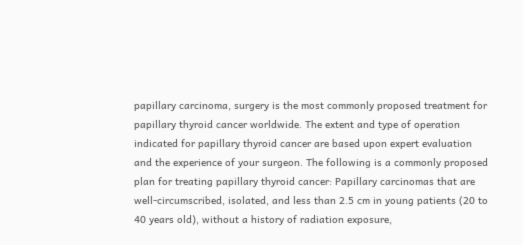papillary carcinoma, surgery is the most commonly proposed treatment for papillary thyroid cancer worldwide. The extent and type of operation indicated for papillary thyroid cancer are based upon expert evaluation and the experience of your surgeon. The following is a commonly proposed plan for treating papillary thyroid cancer: Papillary carcinomas that are well-circumscribed, isolated, and less than 2.5 cm in young patients (20 to 40 years old), without a history of radiation exposure,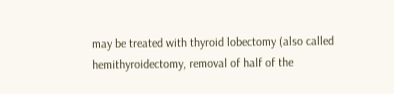may be treated with thyroid lobectomy (also called hemithyroidectomy, removal of half of the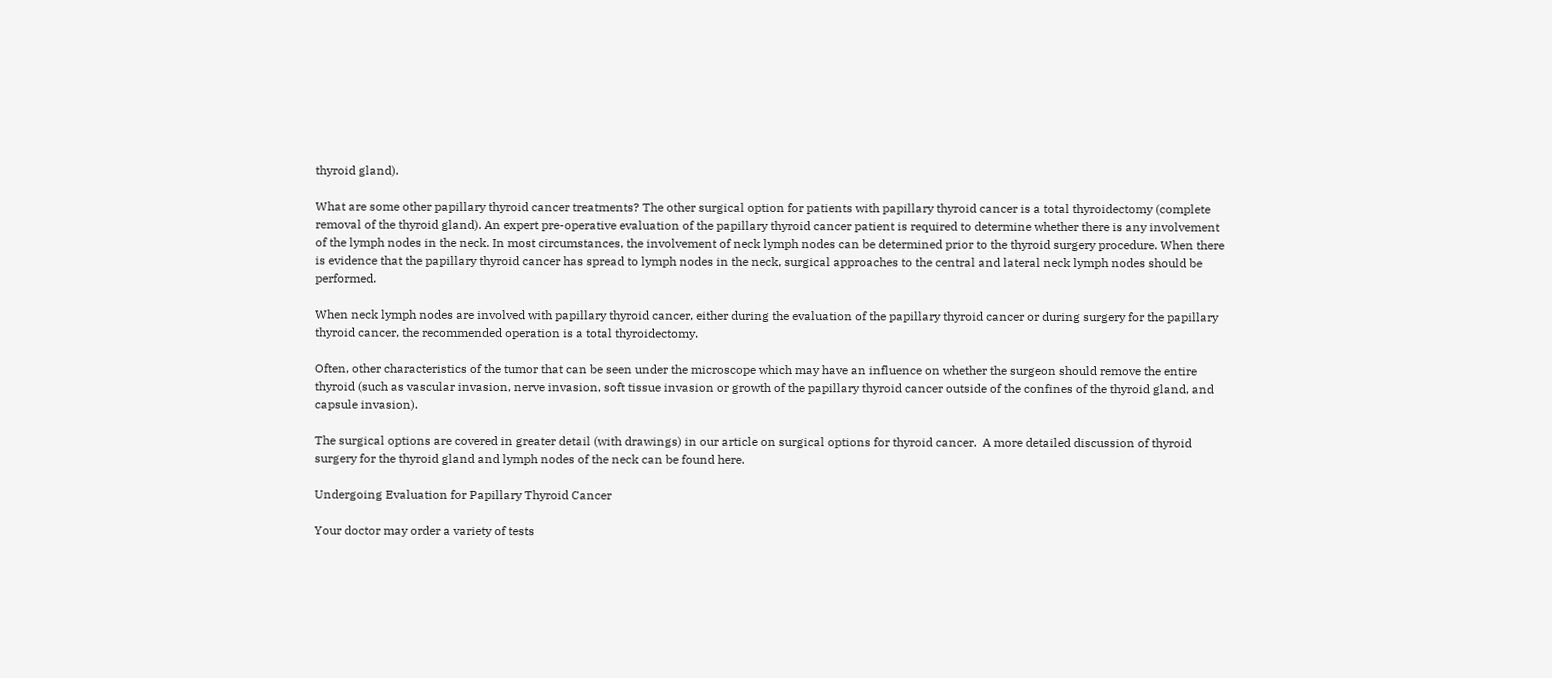thyroid gland).

What are some other papillary thyroid cancer treatments? The other surgical option for patients with papillary thyroid cancer is a total thyroidectomy (complete removal of the thyroid gland). An expert pre-operative evaluation of the papillary thyroid cancer patient is required to determine whether there is any involvement of the lymph nodes in the neck. In most circumstances, the involvement of neck lymph nodes can be determined prior to the thyroid surgery procedure. When there is evidence that the papillary thyroid cancer has spread to lymph nodes in the neck, surgical approaches to the central and lateral neck lymph nodes should be performed.

When neck lymph nodes are involved with papillary thyroid cancer, either during the evaluation of the papillary thyroid cancer or during surgery for the papillary thyroid cancer, the recommended operation is a total thyroidectomy.

Often, other characteristics of the tumor that can be seen under the microscope which may have an influence on whether the surgeon should remove the entire thyroid (such as vascular invasion, nerve invasion, soft tissue invasion or growth of the papillary thyroid cancer outside of the confines of the thyroid gland, and capsule invasion).

The surgical options are covered in greater detail (with drawings) in our article on surgical options for thyroid cancer.  A more detailed discussion of thyroid surgery for the thyroid gland and lymph nodes of the neck can be found here.

Undergoing Evaluation for Papillary Thyroid Cancer

Your doctor may order a variety of tests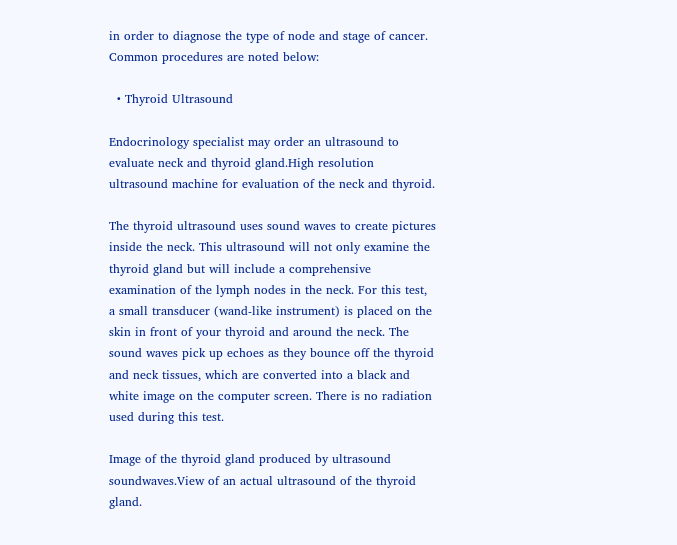in order to diagnose the type of node and stage of cancer. Common procedures are noted below:

  • Thyroid Ultrasound

Endocrinology specialist may order an ultrasound to evaluate neck and thyroid gland.High resolution ultrasound machine for evaluation of the neck and thyroid.

The thyroid ultrasound uses sound waves to create pictures inside the neck. This ultrasound will not only examine the thyroid gland but will include a comprehensive examination of the lymph nodes in the neck. For this test, a small transducer (wand-like instrument) is placed on the skin in front of your thyroid and around the neck. The sound waves pick up echoes as they bounce off the thyroid and neck tissues, which are converted into a black and white image on the computer screen. There is no radiation used during this test.

Image of the thyroid gland produced by ultrasound soundwaves.View of an actual ultrasound of the thyroid gland.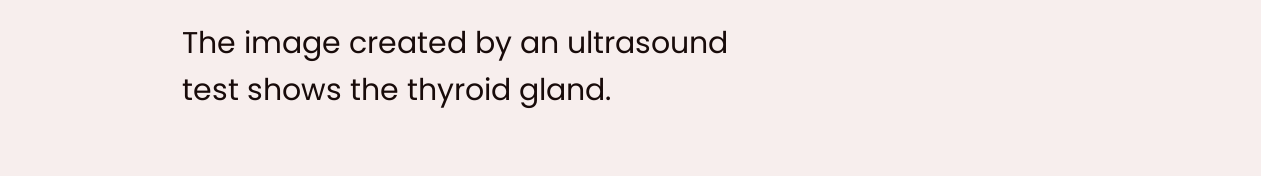The image created by an ultrasound test shows the thyroid gland.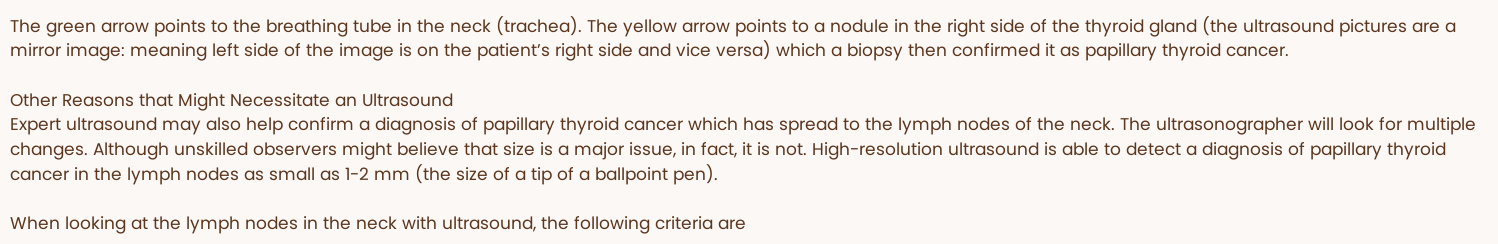The green arrow points to the breathing tube in the neck (trachea). The yellow arrow points to a nodule in the right side of the thyroid gland (the ultrasound pictures are a mirror image: meaning left side of the image is on the patient’s right side and vice versa) which a biopsy then confirmed it as papillary thyroid cancer.

Other Reasons that Might Necessitate an Ultrasound
Expert ultrasound may also help confirm a diagnosis of papillary thyroid cancer which has spread to the lymph nodes of the neck. The ultrasonographer will look for multiple changes. Although unskilled observers might believe that size is a major issue, in fact, it is not. High-resolution ultrasound is able to detect a diagnosis of papillary thyroid cancer in the lymph nodes as small as 1-2 mm (the size of a tip of a ballpoint pen).

When looking at the lymph nodes in the neck with ultrasound, the following criteria are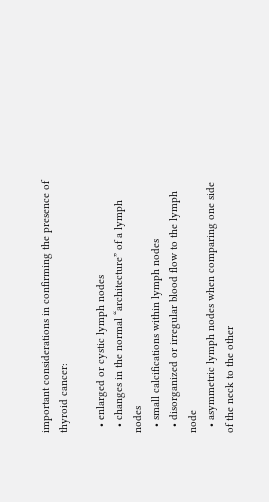important considerations in confirming the presence of thyroid cancer:

  • enlarged or cystic lymph nodes
  • changes in the normal “architecture” of a lymph nodes
  • small calcifications within lymph nodes
  • disorganized or irregular blood flow to the lymph node
  • asymmetric lymph nodes when comparing one side of the neck to the other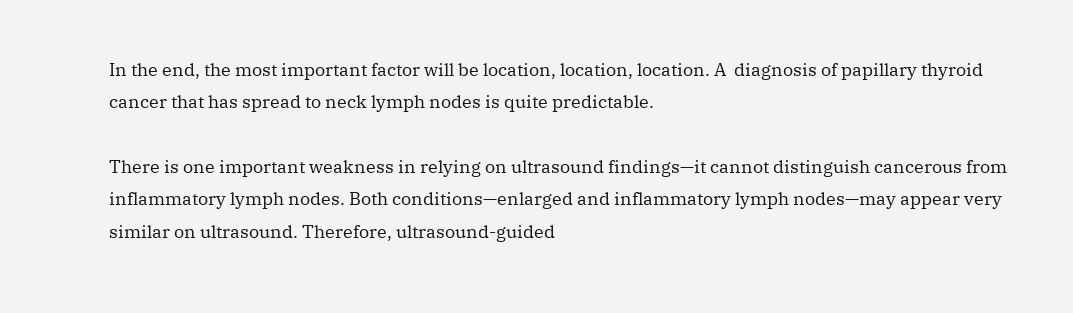In the end, the most important factor will be location, location, location. A  diagnosis of papillary thyroid cancer that has spread to neck lymph nodes is quite predictable.

There is one important weakness in relying on ultrasound findings—it cannot distinguish cancerous from inflammatory lymph nodes. Both conditions—enlarged and inflammatory lymph nodes—may appear very similar on ultrasound. Therefore, ultrasound-guided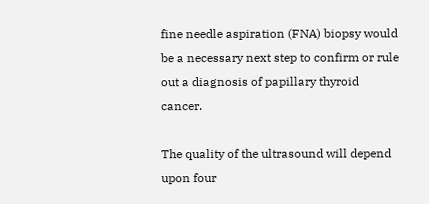fine needle aspiration (FNA) biopsy would be a necessary next step to confirm or rule out a diagnosis of papillary thyroid cancer.

The quality of the ultrasound will depend upon four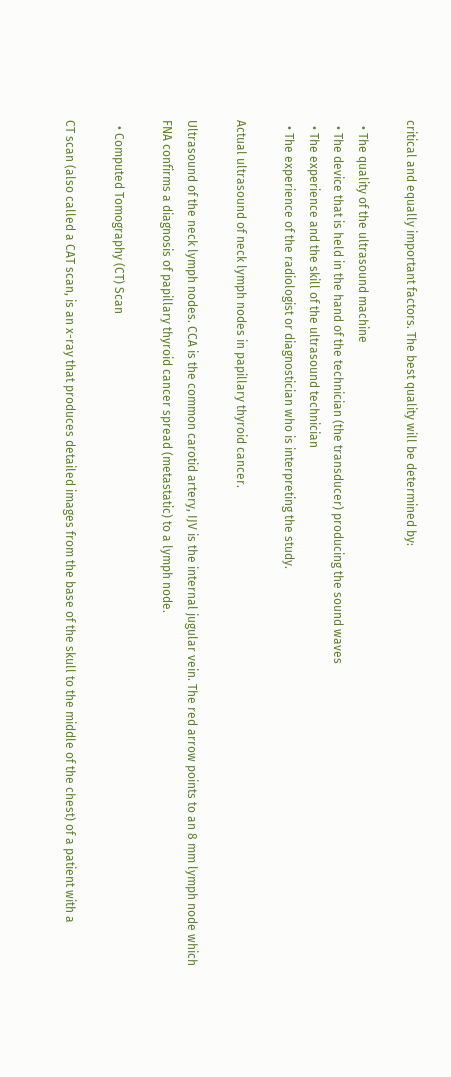critical and equally important factors. The best quality will be determined by:

  • The quality of the ultrasound machine
  • The device that is held in the hand of the technician (the transducer) producing the sound waves
  • The experience and the skill of the ultrasound technician
  • The experience of the radiologist or diagnostician who is interpreting the study.

Actual ultrasound of neck lymph nodes in papillary thyroid cancer.

Ultrasound of the neck lymph nodes. CCA is the common carotid artery, IJV is the internal jugular vein. The red arrow points to an 8 mm lymph node which FNA confirms a diagnosis of papillary thyroid cancer spread (metastatic) to a lymph node.

  • Computed Tomography (CT) Scan

CT scan (also called a CAT scan, is an x-ray that produces detailed images from the base of the skull to the middle of the chest) of a patient with a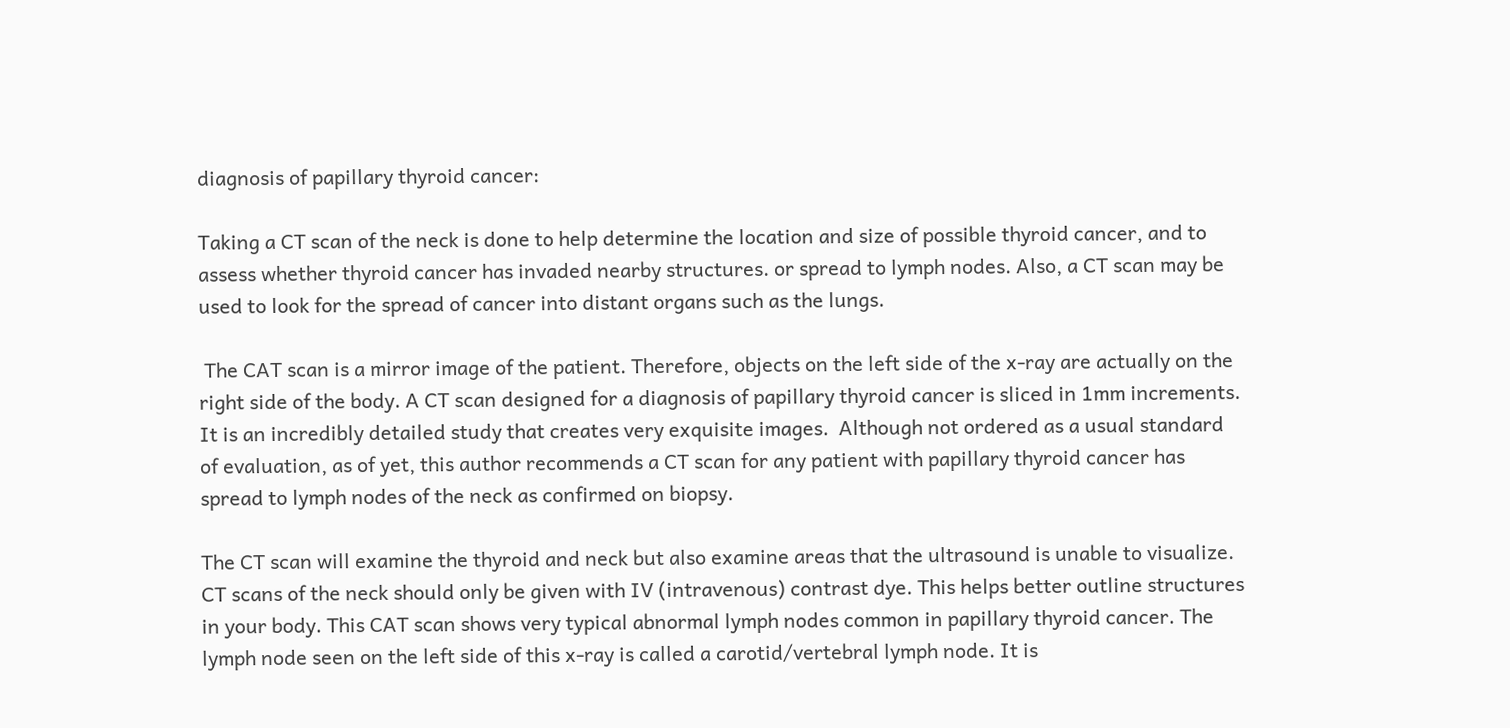diagnosis of papillary thyroid cancer:

Taking a CT scan of the neck is done to help determine the location and size of possible thyroid cancer, and to assess whether thyroid cancer has invaded nearby structures. or spread to lymph nodes. Also, a CT scan may be used to look for the spread of cancer into distant organs such as the lungs.

 The CAT scan is a mirror image of the patient. Therefore, objects on the left side of the x-ray are actually on the right side of the body. A CT scan designed for a diagnosis of papillary thyroid cancer is sliced in 1mm increments. It is an incredibly detailed study that creates very exquisite images.  Although not ordered as a usual standard of evaluation, as of yet, this author recommends a CT scan for any patient with papillary thyroid cancer has spread to lymph nodes of the neck as confirmed on biopsy.

The CT scan will examine the thyroid and neck but also examine areas that the ultrasound is unable to visualize.  CT scans of the neck should only be given with IV (intravenous) contrast dye. This helps better outline structures in your body. This CAT scan shows very typical abnormal lymph nodes common in papillary thyroid cancer. The lymph node seen on the left side of this x-ray is called a carotid/vertebral lymph node. It is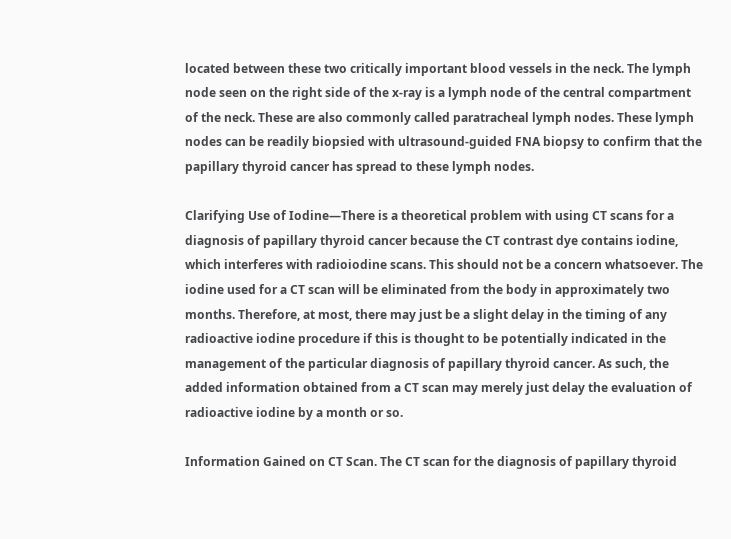located between these two critically important blood vessels in the neck. The lymph node seen on the right side of the x-ray is a lymph node of the central compartment of the neck. These are also commonly called paratracheal lymph nodes. These lymph nodes can be readily biopsied with ultrasound-guided FNA biopsy to confirm that the papillary thyroid cancer has spread to these lymph nodes.

Clarifying Use of Iodine—There is a theoretical problem with using CT scans for a diagnosis of papillary thyroid cancer because the CT contrast dye contains iodine, which interferes with radioiodine scans. This should not be a concern whatsoever. The iodine used for a CT scan will be eliminated from the body in approximately two months. Therefore, at most, there may just be a slight delay in the timing of any radioactive iodine procedure if this is thought to be potentially indicated in the management of the particular diagnosis of papillary thyroid cancer. As such, the added information obtained from a CT scan may merely just delay the evaluation of radioactive iodine by a month or so.

Information Gained on CT Scan. The CT scan for the diagnosis of papillary thyroid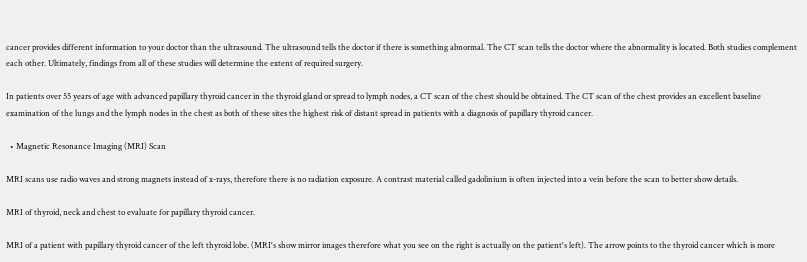cancer provides different information to your doctor than the ultrasound. The ultrasound tells the doctor if there is something abnormal. The CT scan tells the doctor where the abnormality is located. Both studies complement each other. Ultimately, findings from all of these studies will determine the extent of required surgery.

In patients over 55 years of age with advanced papillary thyroid cancer in the thyroid gland or spread to lymph nodes, a CT scan of the chest should be obtained. The CT scan of the chest provides an excellent baseline examination of the lungs and the lymph nodes in the chest as both of these sites the highest risk of distant spread in patients with a diagnosis of papillary thyroid cancer.

  • Magnetic Resonance Imaging (MRI) Scan

MRI scans use radio waves and strong magnets instead of x-rays, therefore there is no radiation exposure. A contrast material called gadolinium is often injected into a vein before the scan to better show details.

MRI of thyroid, neck and chest to evaluate for papillary thyroid cancer.

MRI of a patient with papillary thyroid cancer of the left thyroid lobe. (MRI's show mirror images therefore what you see on the right is actually on the patient's left). The arrow points to the thyroid cancer which is more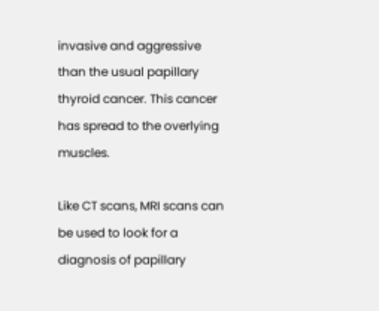invasive and aggressive than the usual papillary thyroid cancer. This cancer has spread to the overlying muscles.

Like CT scans, MRI scans can be used to look for a diagnosis of papillary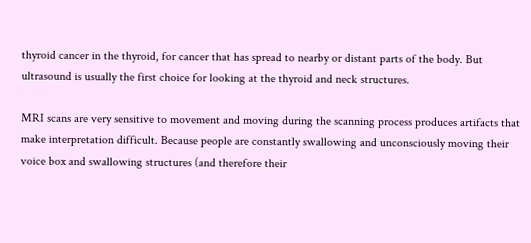thyroid cancer in the thyroid, for cancer that has spread to nearby or distant parts of the body. But ultrasound is usually the first choice for looking at the thyroid and neck structures.

MRI scans are very sensitive to movement and moving during the scanning process produces artifacts that make interpretation difficult. Because people are constantly swallowing and unconsciously moving their voice box and swallowing structures (and therefore their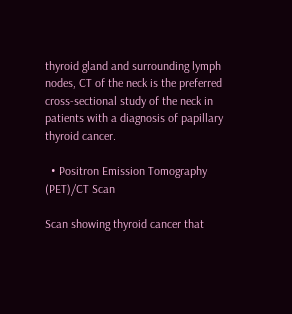thyroid gland and surrounding lymph nodes, CT of the neck is the preferred cross-sectional study of the neck in patients with a diagnosis of papillary thyroid cancer.

  • Positron Emission Tomography (PET)/CT Scan

Scan showing thyroid cancer that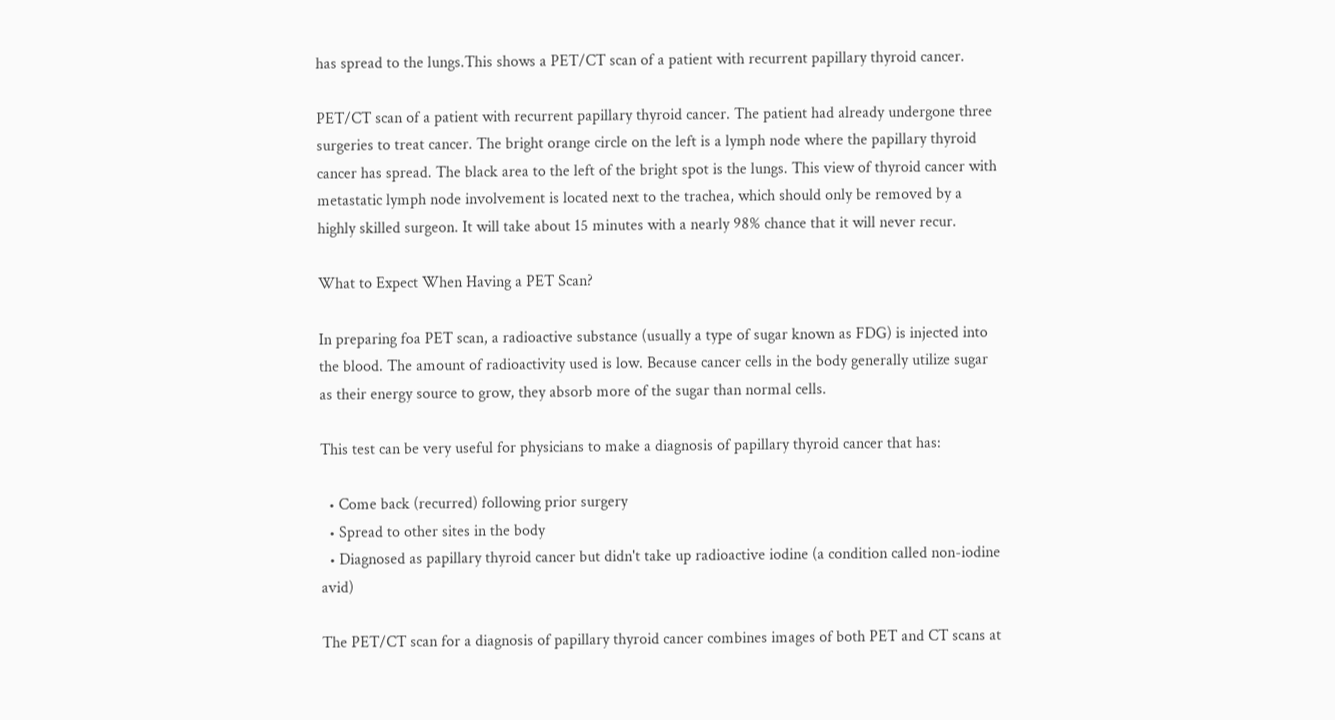has spread to the lungs.This shows a PET/CT scan of a patient with recurrent papillary thyroid cancer.

PET/CT scan of a patient with recurrent papillary thyroid cancer. The patient had already undergone three surgeries to treat cancer. The bright orange circle on the left is a lymph node where the papillary thyroid cancer has spread. The black area to the left of the bright spot is the lungs. This view of thyroid cancer with metastatic lymph node involvement is located next to the trachea, which should only be removed by a highly skilled surgeon. It will take about 15 minutes with a nearly 98% chance that it will never recur.

What to Expect When Having a PET Scan?

In preparing foa PET scan, a radioactive substance (usually a type of sugar known as FDG) is injected into the blood. The amount of radioactivity used is low. Because cancer cells in the body generally utilize sugar as their energy source to grow, they absorb more of the sugar than normal cells.

This test can be very useful for physicians to make a diagnosis of papillary thyroid cancer that has:

  • Come back (recurred) following prior surgery
  • Spread to other sites in the body
  • Diagnosed as papillary thyroid cancer but didn't take up radioactive iodine (a condition called non-iodine avid)

The PET/CT scan for a diagnosis of papillary thyroid cancer combines images of both PET and CT scans at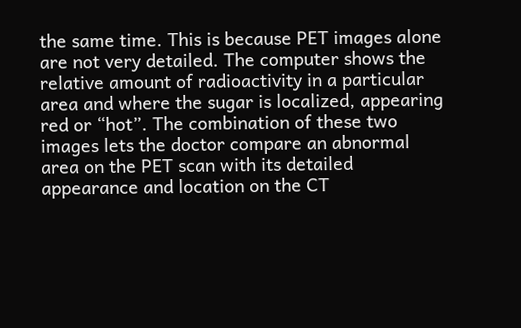the same time. This is because PET images alone are not very detailed. The computer shows the relative amount of radioactivity in a particular area and where the sugar is localized, appearing red or “hot”. The combination of these two images lets the doctor compare an abnormal area on the PET scan with its detailed appearance and location on the CT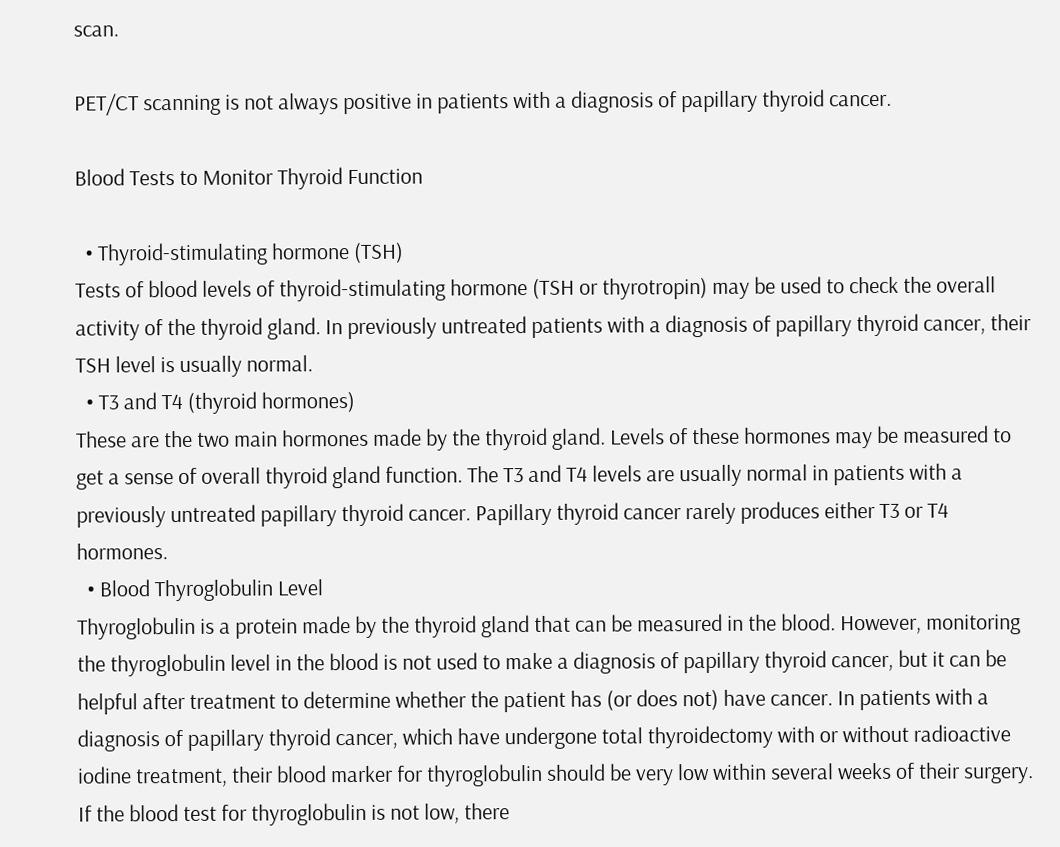scan.

PET/CT scanning is not always positive in patients with a diagnosis of papillary thyroid cancer.

Blood Tests to Monitor Thyroid Function

  • Thyroid-stimulating hormone (TSH)
Tests of blood levels of thyroid-stimulating hormone (TSH or thyrotropin) may be used to check the overall activity of the thyroid gland. In previously untreated patients with a diagnosis of papillary thyroid cancer, their TSH level is usually normal.
  • T3 and T4 (thyroid hormones)
These are the two main hormones made by the thyroid gland. Levels of these hormones may be measured to get a sense of overall thyroid gland function. The T3 and T4 levels are usually normal in patients with a previously untreated papillary thyroid cancer. Papillary thyroid cancer rarely produces either T3 or T4 hormones.
  • Blood Thyroglobulin Level
Thyroglobulin is a protein made by the thyroid gland that can be measured in the blood. However, monitoring the thyroglobulin level in the blood is not used to make a diagnosis of papillary thyroid cancer, but it can be helpful after treatment to determine whether the patient has (or does not) have cancer. In patients with a diagnosis of papillary thyroid cancer, which have undergone total thyroidectomy with or without radioactive iodine treatment, their blood marker for thyroglobulin should be very low within several weeks of their surgery.
If the blood test for thyroglobulin is not low, there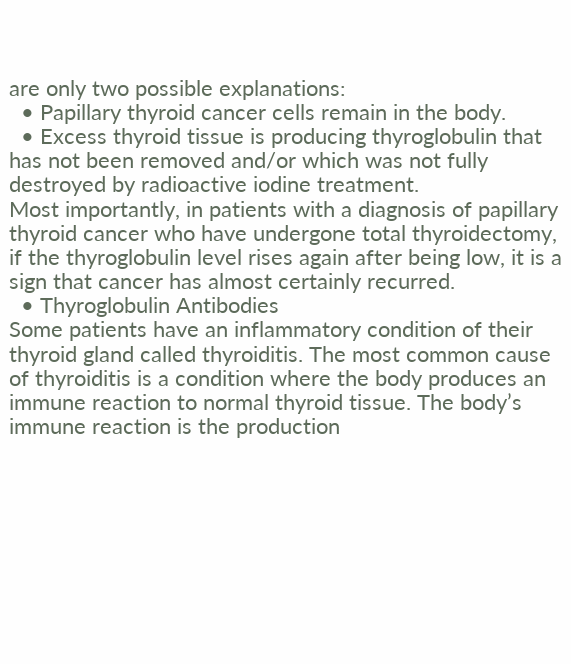are only two possible explanations:
  • Papillary thyroid cancer cells remain in the body.
  • Excess thyroid tissue is producing thyroglobulin that has not been removed and/or which was not fully destroyed by radioactive iodine treatment.
Most importantly, in patients with a diagnosis of papillary thyroid cancer who have undergone total thyroidectomy, if the thyroglobulin level rises again after being low, it is a sign that cancer has almost certainly recurred.
  • Thyroglobulin Antibodies
Some patients have an inflammatory condition of their thyroid gland called thyroiditis. The most common cause of thyroiditis is a condition where the body produces an immune reaction to normal thyroid tissue. The body’s immune reaction is the production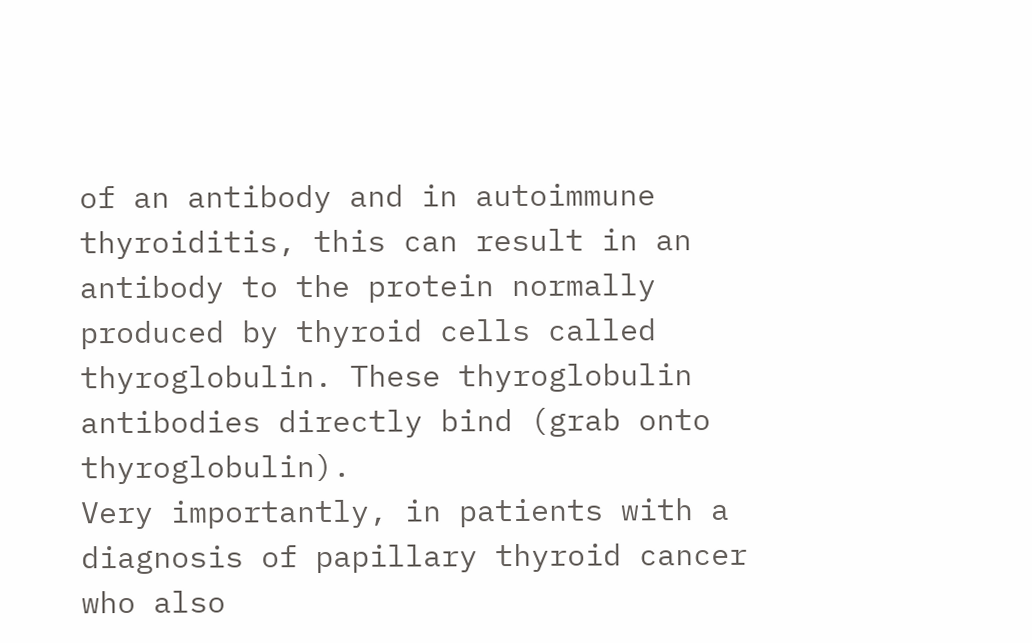of an antibody and in autoimmune thyroiditis, this can result in an antibody to the protein normally produced by thyroid cells called thyroglobulin. These thyroglobulin antibodies directly bind (grab onto thyroglobulin).
Very importantly, in patients with a diagnosis of papillary thyroid cancer who also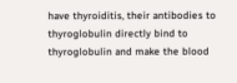have thyroiditis, their antibodies to thyroglobulin directly bind to thyroglobulin and make the blood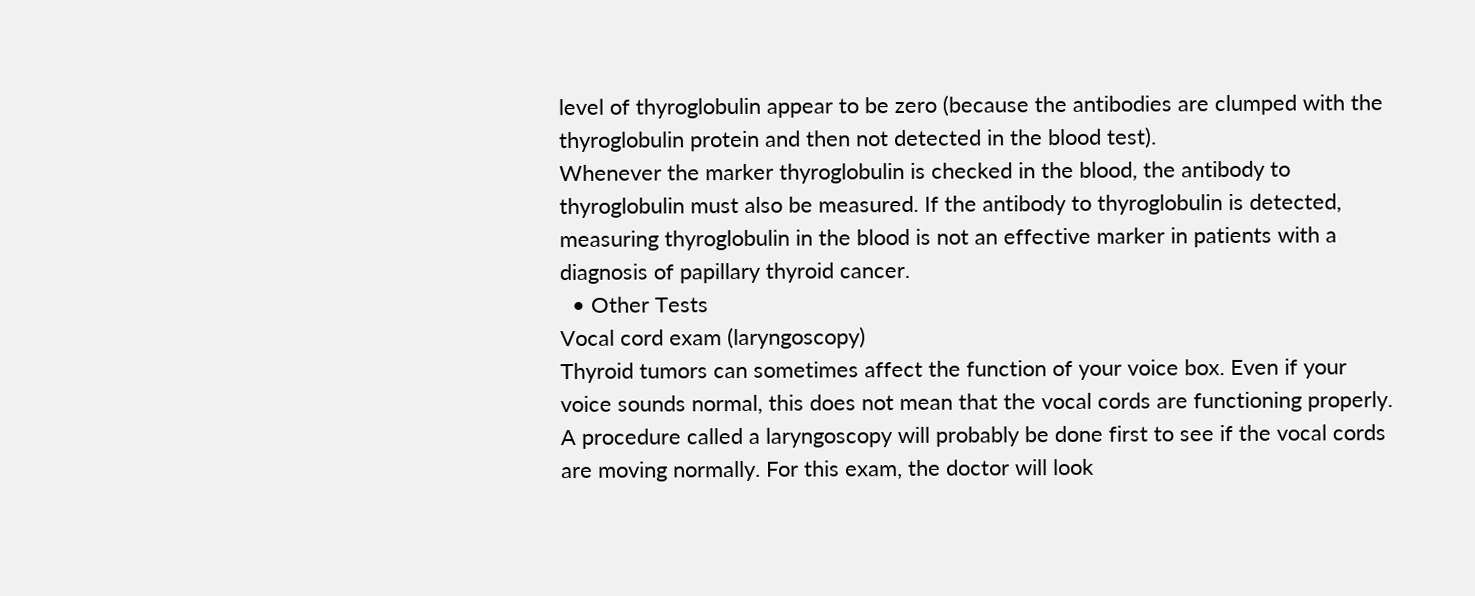level of thyroglobulin appear to be zero (because the antibodies are clumped with the thyroglobulin protein and then not detected in the blood test).
Whenever the marker thyroglobulin is checked in the blood, the antibody to thyroglobulin must also be measured. If the antibody to thyroglobulin is detected, measuring thyroglobulin in the blood is not an effective marker in patients with a diagnosis of papillary thyroid cancer.
  • Other Tests
Vocal cord exam (laryngoscopy)
Thyroid tumors can sometimes affect the function of your voice box. Even if your voice sounds normal, this does not mean that the vocal cords are functioning properly. A procedure called a laryngoscopy will probably be done first to see if the vocal cords are moving normally. For this exam, the doctor will look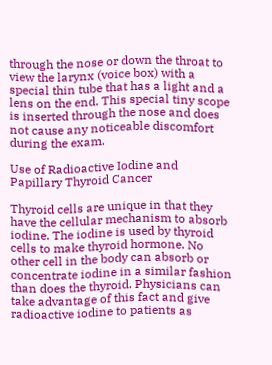through the nose or down the throat to view the larynx (voice box) with a special thin tube that has a light and a lens on the end. This special tiny scope is inserted through the nose and does not cause any noticeable discomfort during the exam.

Use of Radioactive Iodine and Papillary Thyroid Cancer

Thyroid cells are unique in that they have the cellular mechanism to absorb iodine. The iodine is used by thyroid cells to make thyroid hormone. No other cell in the body can absorb or concentrate iodine in a similar fashion than does the thyroid. Physicians can take advantage of this fact and give radioactive iodine to patients as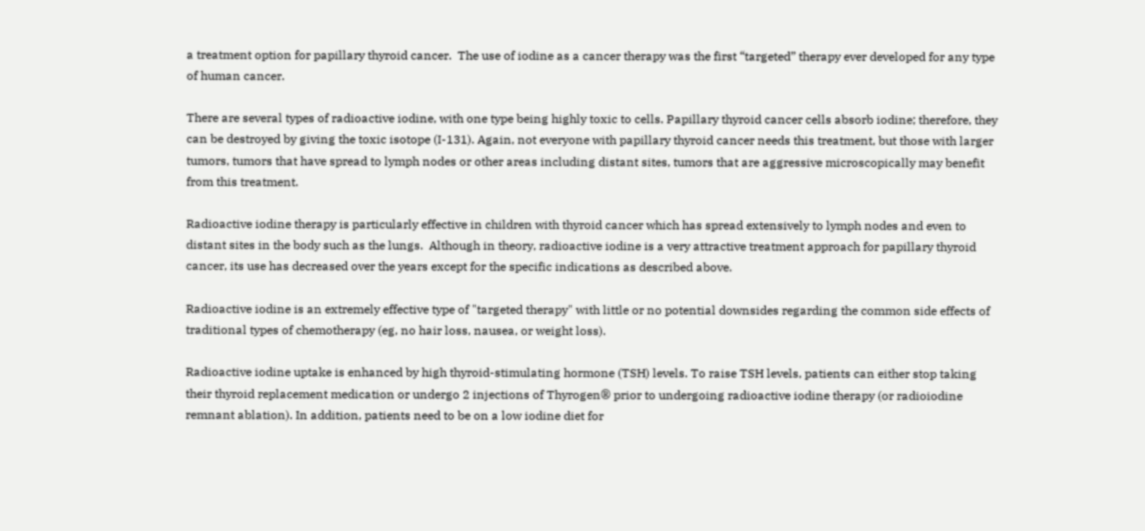a treatment option for papillary thyroid cancer.  The use of iodine as a cancer therapy was the first “targeted” therapy ever developed for any type of human cancer.

There are several types of radioactive iodine, with one type being highly toxic to cells. Papillary thyroid cancer cells absorb iodine; therefore, they can be destroyed by giving the toxic isotope (I-131). Again, not everyone with papillary thyroid cancer needs this treatment, but those with larger tumors, tumors that have spread to lymph nodes or other areas including distant sites, tumors that are aggressive microscopically may benefit from this treatment.

Radioactive iodine therapy is particularly effective in children with thyroid cancer which has spread extensively to lymph nodes and even to distant sites in the body such as the lungs.  Although in theory, radioactive iodine is a very attractive treatment approach for papillary thyroid cancer, its use has decreased over the years except for the specific indications as described above.

Radioactive iodine is an extremely effective type of "targeted therapy" with little or no potential downsides regarding the common side effects of traditional types of chemotherapy (eg, no hair loss, nausea, or weight loss).

Radioactive iodine uptake is enhanced by high thyroid-stimulating hormone (TSH) levels. To raise TSH levels, patients can either stop taking their thyroid replacement medication or undergo 2 injections of Thyrogen® prior to undergoing radioactive iodine therapy (or radioiodine remnant ablation). In addition, patients need to be on a low iodine diet for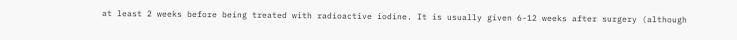at least 2 weeks before being treated with radioactive iodine. It is usually given 6-12 weeks after surgery (although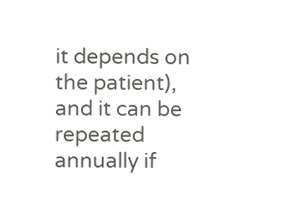it depends on the patient), and it can be repeated annually if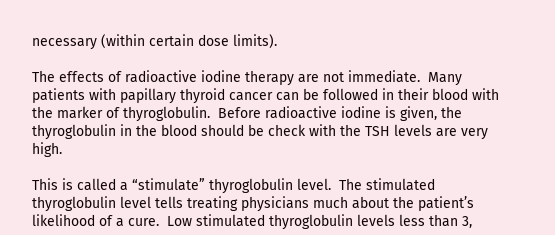necessary (within certain dose limits).

The effects of radioactive iodine therapy are not immediate.  Many patients with papillary thyroid cancer can be followed in their blood with the marker of thyroglobulin.  Before radioactive iodine is given, the thyroglobulin in the blood should be check with the TSH levels are very high.

This is called a “stimulate” thyroglobulin level.  The stimulated thyroglobulin level tells treating physicians much about the patient’s likelihood of a cure.  Low stimulated thyroglobulin levels less than 3,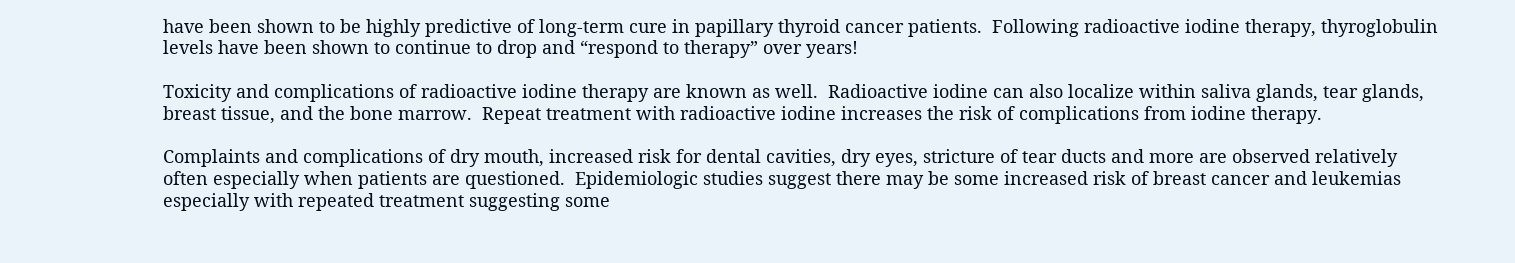have been shown to be highly predictive of long-term cure in papillary thyroid cancer patients.  Following radioactive iodine therapy, thyroglobulin levels have been shown to continue to drop and “respond to therapy” over years!

Toxicity and complications of radioactive iodine therapy are known as well.  Radioactive iodine can also localize within saliva glands, tear glands, breast tissue, and the bone marrow.  Repeat treatment with radioactive iodine increases the risk of complications from iodine therapy.

Complaints and complications of dry mouth, increased risk for dental cavities, dry eyes, stricture of tear ducts and more are observed relatively often especially when patients are questioned.  Epidemiologic studies suggest there may be some increased risk of breast cancer and leukemias especially with repeated treatment suggesting some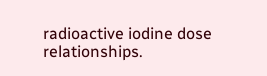radioactive iodine dose relationships.